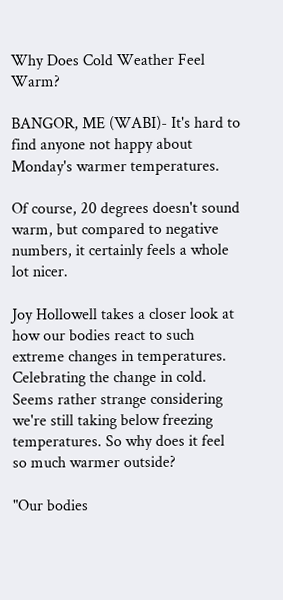Why Does Cold Weather Feel Warm?

BANGOR, ME (WABI)- It's hard to find anyone not happy about Monday's warmer temperatures.

Of course, 20 degrees doesn't sound warm, but compared to negative numbers, it certainly feels a whole lot nicer.

Joy Hollowell takes a closer look at how our bodies react to such extreme changes in temperatures.
Celebrating the change in cold. Seems rather strange considering we're still taking below freezing temperatures. So why does it feel so much warmer outside?

"Our bodies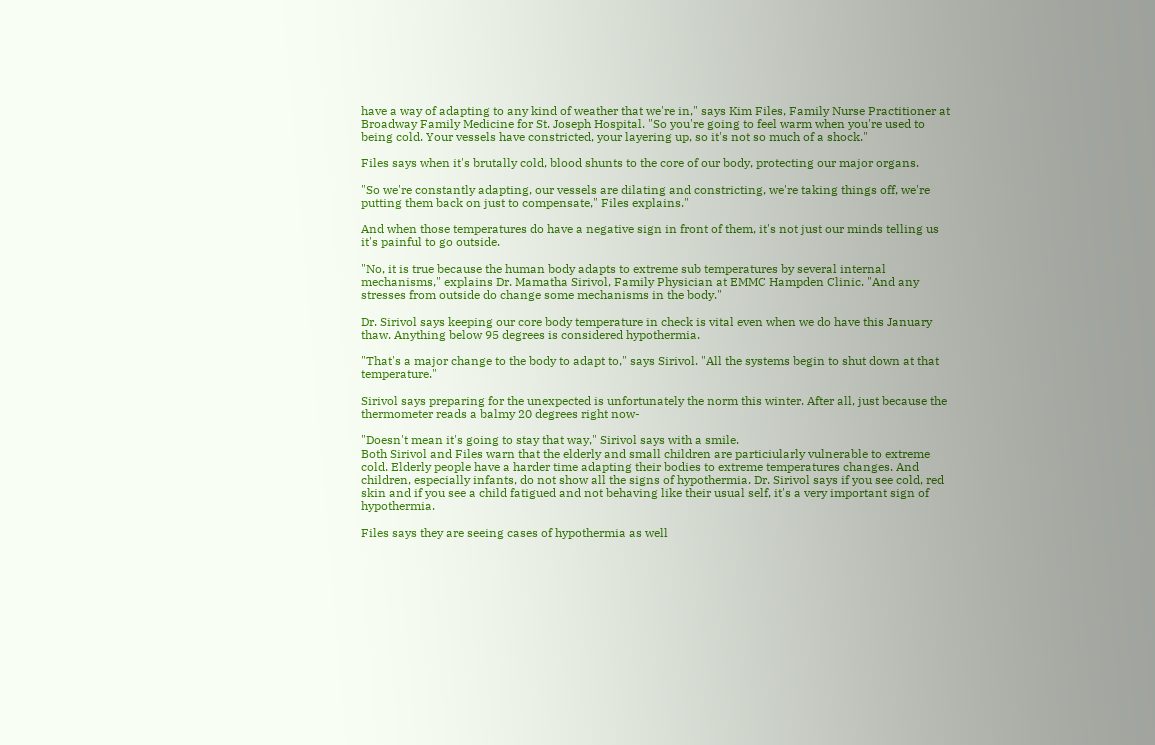have a way of adapting to any kind of weather that we're in," says Kim Files, Family Nurse Practitioner at Broadway Family Medicine for St. Joseph Hospital. "So you're going to feel warm when you're used to being cold. Your vessels have constricted, your layering up, so it's not so much of a shock."

Files says when it's brutally cold, blood shunts to the core of our body, protecting our major organs.

"So we're constantly adapting, our vessels are dilating and constricting, we're taking things off, we're putting them back on just to compensate," Files explains."

And when those temperatures do have a negative sign in front of them, it's not just our minds telling us it's painful to go outside.

"No, it is true because the human body adapts to extreme sub temperatures by several internal mechanisms," explains Dr. Mamatha Sirivol, Family Physician at EMMC Hampden Clinic. "And any stresses from outside do change some mechanisms in the body."

Dr. Sirivol says keeping our core body temperature in check is vital even when we do have this January thaw. Anything below 95 degrees is considered hypothermia.

"That's a major change to the body to adapt to," says Sirivol. "All the systems begin to shut down at that temperature."

Sirivol says preparing for the unexpected is unfortunately the norm this winter. After all, just because the thermometer reads a balmy 20 degrees right now-

"Doesn't mean it's going to stay that way," Sirivol says with a smile.
Both Sirivol and Files warn that the elderly and small children are particiularly vulnerable to extreme cold. Elderly people have a harder time adapting their bodies to extreme temperatures changes. And children, especially infants, do not show all the signs of hypothermia. Dr. Sirivol says if you see cold, red skin and if you see a child fatigued and not behaving like their usual self, it's a very important sign of hypothermia.

Files says they are seeing cases of hypothermia as well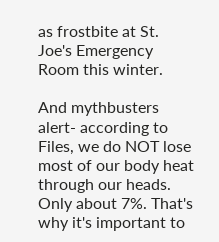as frostbite at St. Joe's Emergency Room this winter.

And mythbusters alert- according to Files, we do NOT lose most of our body heat through our heads. Only about 7%. That's why it's important to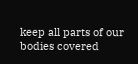keep all parts of our bodies covered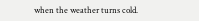when the weather turns cold.